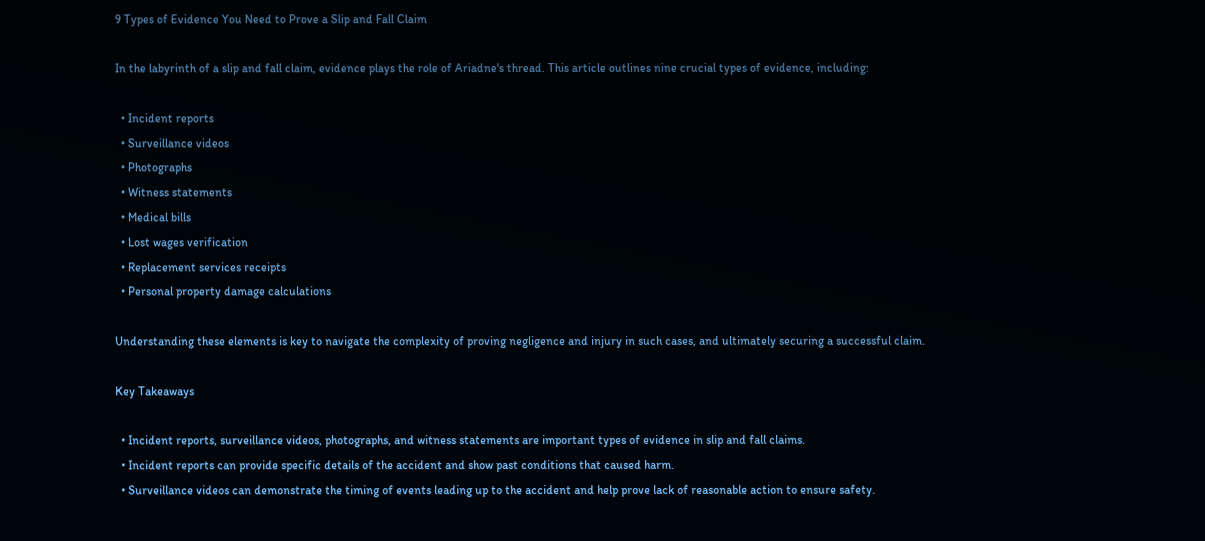9 Types of Evidence You Need to Prove a Slip and Fall Claim

In the labyrinth of a slip and fall claim, evidence plays the role of Ariadne's thread. This article outlines nine crucial types of evidence, including:

  • Incident reports
  • Surveillance videos
  • Photographs
  • Witness statements
  • Medical bills
  • Lost wages verification
  • Replacement services receipts
  • Personal property damage calculations

Understanding these elements is key to navigate the complexity of proving negligence and injury in such cases, and ultimately securing a successful claim.

Key Takeaways

  • Incident reports, surveillance videos, photographs, and witness statements are important types of evidence in slip and fall claims.
  • Incident reports can provide specific details of the accident and show past conditions that caused harm.
  • Surveillance videos can demonstrate the timing of events leading up to the accident and help prove lack of reasonable action to ensure safety.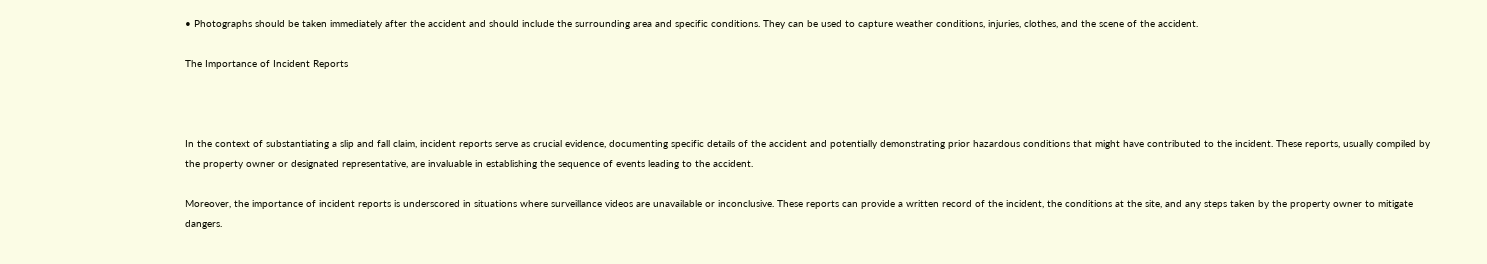• Photographs should be taken immediately after the accident and should include the surrounding area and specific conditions. They can be used to capture weather conditions, injuries, clothes, and the scene of the accident.

The Importance of Incident Reports



In the context of substantiating a slip and fall claim, incident reports serve as crucial evidence, documenting specific details of the accident and potentially demonstrating prior hazardous conditions that might have contributed to the incident. These reports, usually compiled by the property owner or designated representative, are invaluable in establishing the sequence of events leading to the accident.

Moreover, the importance of incident reports is underscored in situations where surveillance videos are unavailable or inconclusive. These reports can provide a written record of the incident, the conditions at the site, and any steps taken by the property owner to mitigate dangers.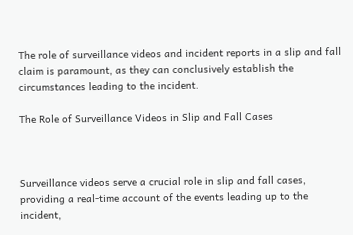The role of surveillance videos and incident reports in a slip and fall claim is paramount, as they can conclusively establish the circumstances leading to the incident.

The Role of Surveillance Videos in Slip and Fall Cases



Surveillance videos serve a crucial role in slip and fall cases, providing a real-time account of the events leading up to the incident,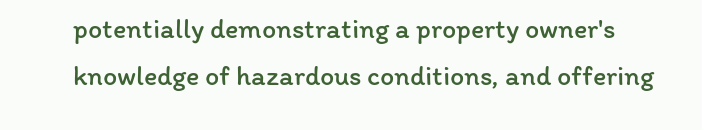potentially demonstrating a property owner's knowledge of hazardous conditions, and offering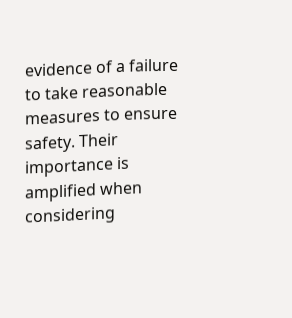evidence of a failure to take reasonable measures to ensure safety. Their importance is amplified when considering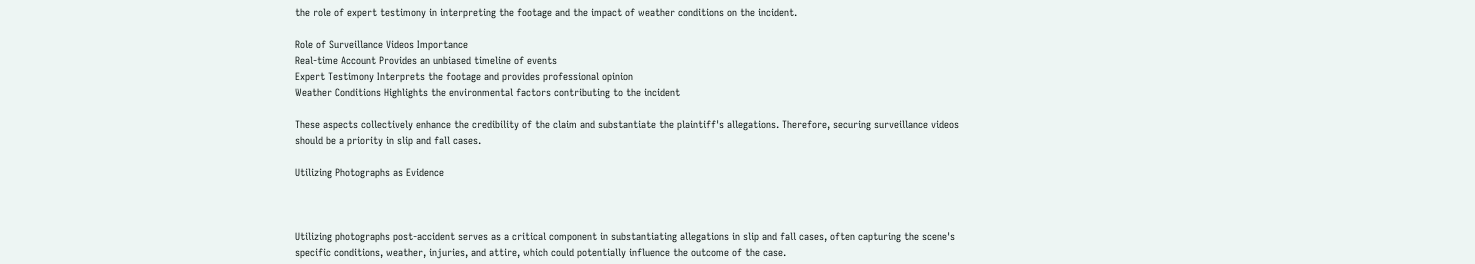the role of expert testimony in interpreting the footage and the impact of weather conditions on the incident.

Role of Surveillance Videos Importance
Real-time Account Provides an unbiased timeline of events
Expert Testimony Interprets the footage and provides professional opinion
Weather Conditions Highlights the environmental factors contributing to the incident

These aspects collectively enhance the credibility of the claim and substantiate the plaintiff's allegations. Therefore, securing surveillance videos should be a priority in slip and fall cases.

Utilizing Photographs as Evidence



Utilizing photographs post-accident serves as a critical component in substantiating allegations in slip and fall cases, often capturing the scene's specific conditions, weather, injuries, and attire, which could potentially influence the outcome of the case.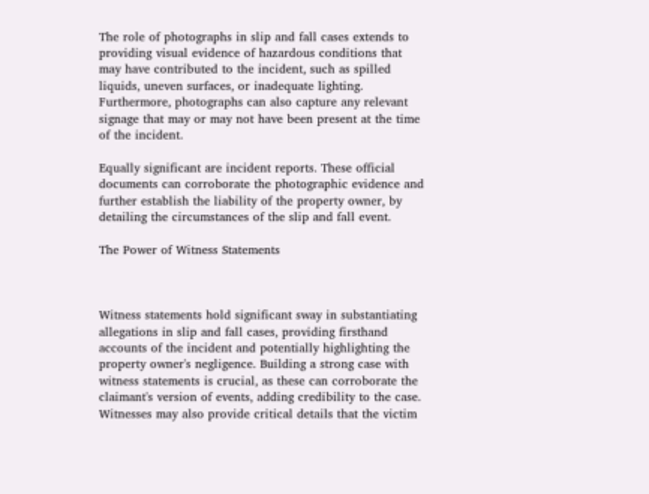The role of photographs in slip and fall cases extends to providing visual evidence of hazardous conditions that may have contributed to the incident, such as spilled liquids, uneven surfaces, or inadequate lighting. Furthermore, photographs can also capture any relevant signage that may or may not have been present at the time of the incident.

Equally significant are incident reports. These official documents can corroborate the photographic evidence and further establish the liability of the property owner, by detailing the circumstances of the slip and fall event.

The Power of Witness Statements



Witness statements hold significant sway in substantiating allegations in slip and fall cases, providing firsthand accounts of the incident and potentially highlighting the property owner's negligence. Building a strong case with witness statements is crucial, as these can corroborate the claimant's version of events, adding credibility to the case. Witnesses may also provide critical details that the victim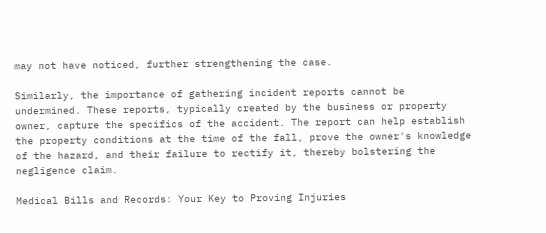may not have noticed, further strengthening the case.

Similarly, the importance of gathering incident reports cannot be undermined. These reports, typically created by the business or property owner, capture the specifics of the accident. The report can help establish the property conditions at the time of the fall, prove the owner's knowledge of the hazard, and their failure to rectify it, thereby bolstering the negligence claim.

Medical Bills and Records: Your Key to Proving Injuries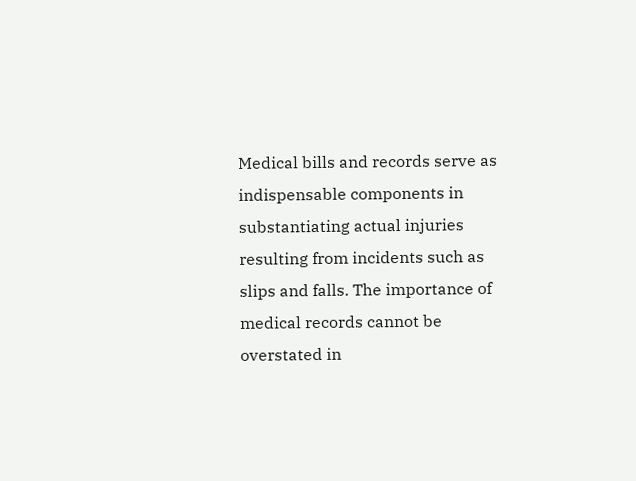Medical bills and records serve as indispensable components in substantiating actual injuries resulting from incidents such as slips and falls. The importance of medical records cannot be overstated in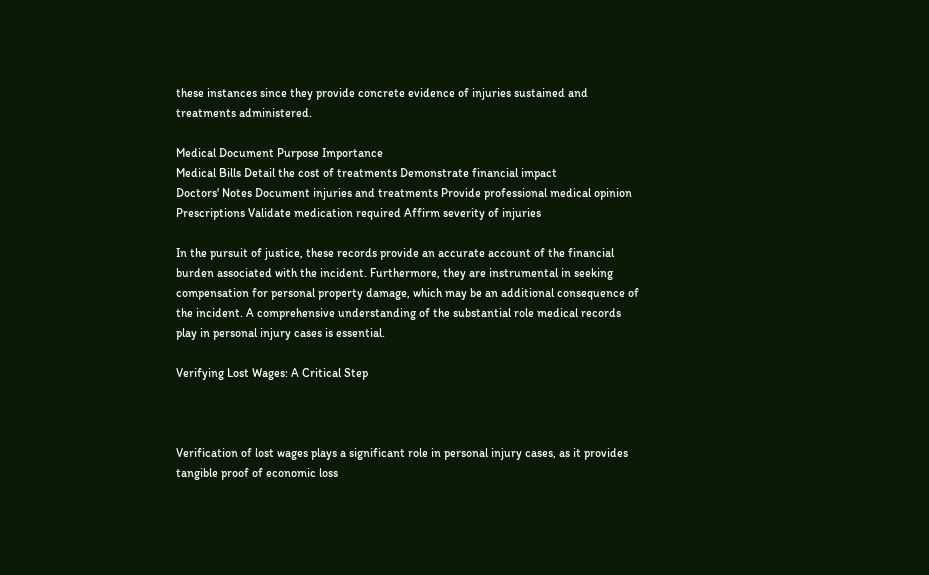these instances since they provide concrete evidence of injuries sustained and treatments administered.

Medical Document Purpose Importance
Medical Bills Detail the cost of treatments Demonstrate financial impact
Doctors' Notes Document injuries and treatments Provide professional medical opinion
Prescriptions Validate medication required Affirm severity of injuries

In the pursuit of justice, these records provide an accurate account of the financial burden associated with the incident. Furthermore, they are instrumental in seeking compensation for personal property damage, which may be an additional consequence of the incident. A comprehensive understanding of the substantial role medical records play in personal injury cases is essential.

Verifying Lost Wages: A Critical Step



Verification of lost wages plays a significant role in personal injury cases, as it provides tangible proof of economic loss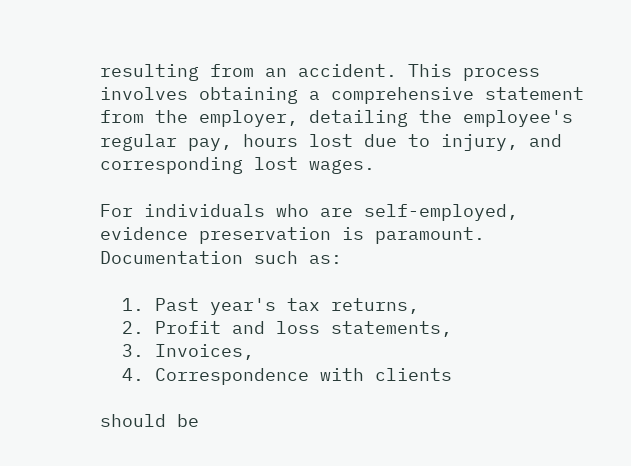resulting from an accident. This process involves obtaining a comprehensive statement from the employer, detailing the employee's regular pay, hours lost due to injury, and corresponding lost wages.

For individuals who are self-employed, evidence preservation is paramount. Documentation such as:

  1. Past year's tax returns,
  2. Profit and loss statements,
  3. Invoices,
  4. Correspondence with clients

should be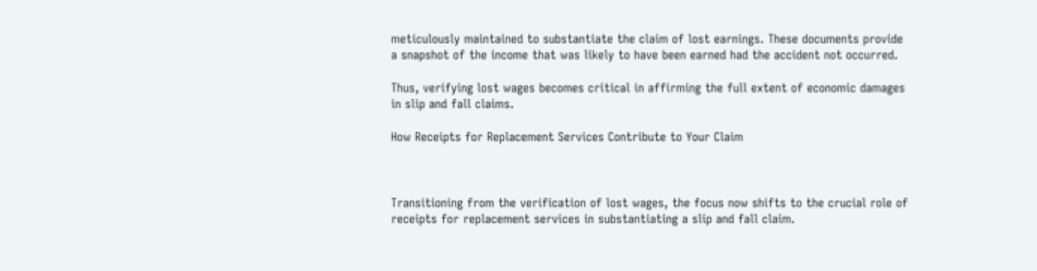meticulously maintained to substantiate the claim of lost earnings. These documents provide a snapshot of the income that was likely to have been earned had the accident not occurred.

Thus, verifying lost wages becomes critical in affirming the full extent of economic damages in slip and fall claims.

How Receipts for Replacement Services Contribute to Your Claim



Transitioning from the verification of lost wages, the focus now shifts to the crucial role of receipts for replacement services in substantiating a slip and fall claim.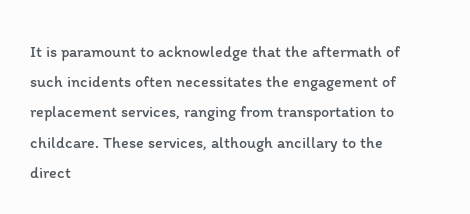It is paramount to acknowledge that the aftermath of such incidents often necessitates the engagement of replacement services, ranging from transportation to childcare. These services, although ancillary to the direct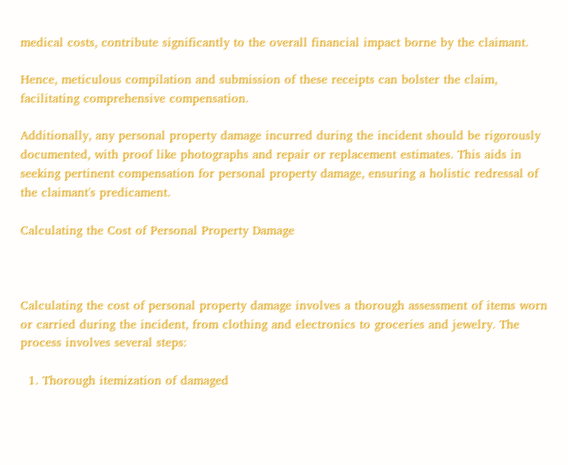medical costs, contribute significantly to the overall financial impact borne by the claimant.

Hence, meticulous compilation and submission of these receipts can bolster the claim, facilitating comprehensive compensation.

Additionally, any personal property damage incurred during the incident should be rigorously documented, with proof like photographs and repair or replacement estimates. This aids in seeking pertinent compensation for personal property damage, ensuring a holistic redressal of the claimant's predicament.

Calculating the Cost of Personal Property Damage



Calculating the cost of personal property damage involves a thorough assessment of items worn or carried during the incident, from clothing and electronics to groceries and jewelry. The process involves several steps:

  1. Thorough itemization of damaged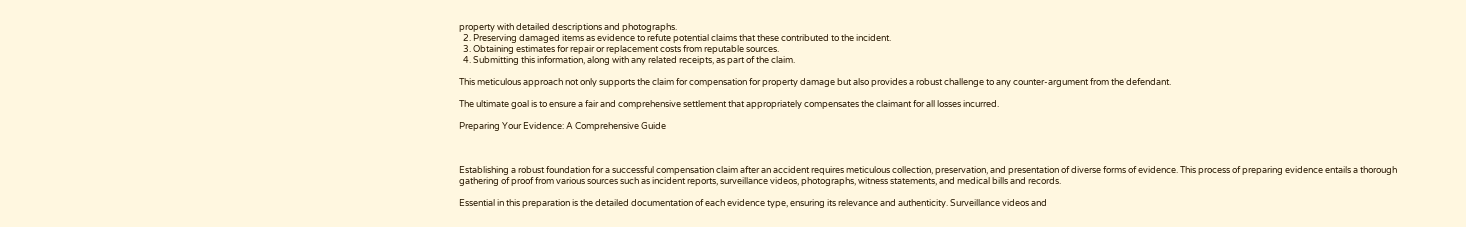property with detailed descriptions and photographs.
  2. Preserving damaged items as evidence to refute potential claims that these contributed to the incident.
  3. Obtaining estimates for repair or replacement costs from reputable sources.
  4. Submitting this information, along with any related receipts, as part of the claim.

This meticulous approach not only supports the claim for compensation for property damage but also provides a robust challenge to any counter-argument from the defendant.

The ultimate goal is to ensure a fair and comprehensive settlement that appropriately compensates the claimant for all losses incurred.

Preparing Your Evidence: A Comprehensive Guide



Establishing a robust foundation for a successful compensation claim after an accident requires meticulous collection, preservation, and presentation of diverse forms of evidence. This process of preparing evidence entails a thorough gathering of proof from various sources such as incident reports, surveillance videos, photographs, witness statements, and medical bills and records.

Essential in this preparation is the detailed documentation of each evidence type, ensuring its relevance and authenticity. Surveillance videos and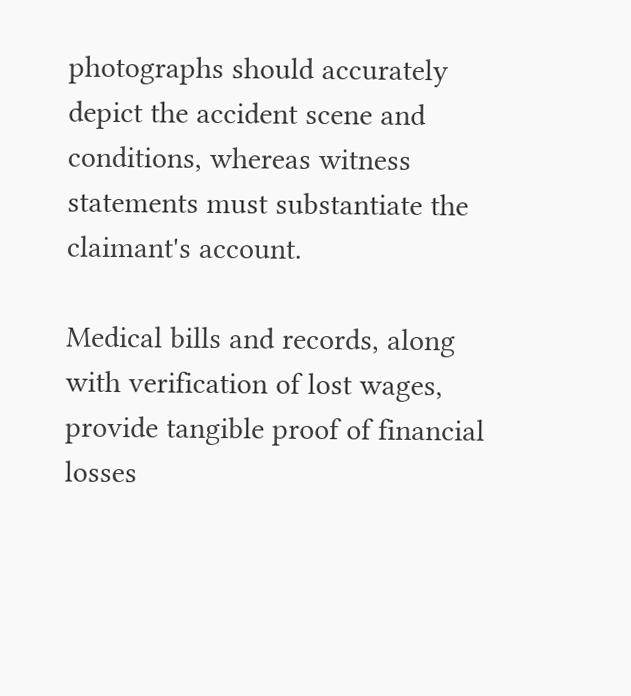photographs should accurately depict the accident scene and conditions, whereas witness statements must substantiate the claimant's account.

Medical bills and records, along with verification of lost wages, provide tangible proof of financial losses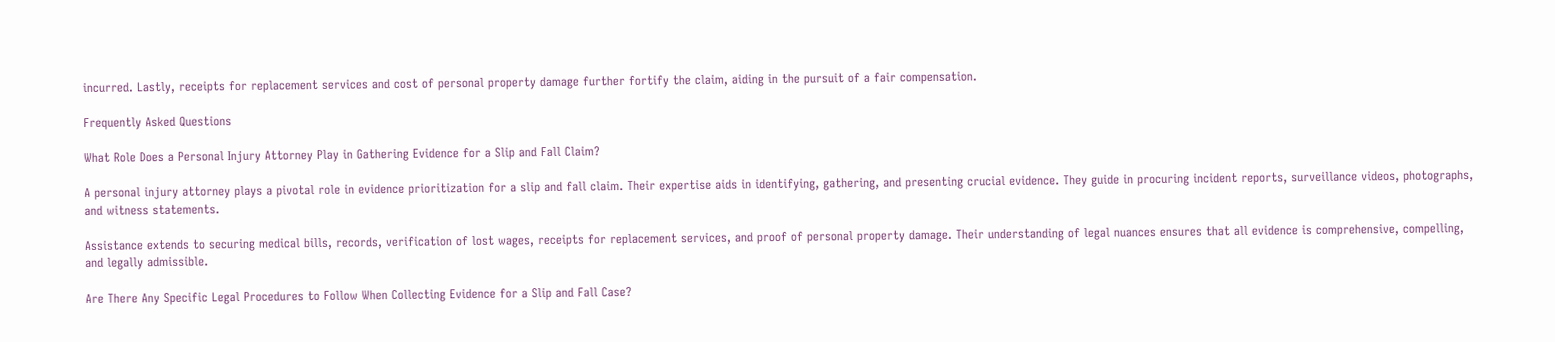incurred. Lastly, receipts for replacement services and cost of personal property damage further fortify the claim, aiding in the pursuit of a fair compensation.

Frequently Asked Questions

What Role Does a Personal Injury Attorney Play in Gathering Evidence for a Slip and Fall Claim?

A personal injury attorney plays a pivotal role in evidence prioritization for a slip and fall claim. Their expertise aids in identifying, gathering, and presenting crucial evidence. They guide in procuring incident reports, surveillance videos, photographs, and witness statements.

Assistance extends to securing medical bills, records, verification of lost wages, receipts for replacement services, and proof of personal property damage. Their understanding of legal nuances ensures that all evidence is comprehensive, compelling, and legally admissible.

Are There Any Specific Legal Procedures to Follow When Collecting Evidence for a Slip and Fall Case?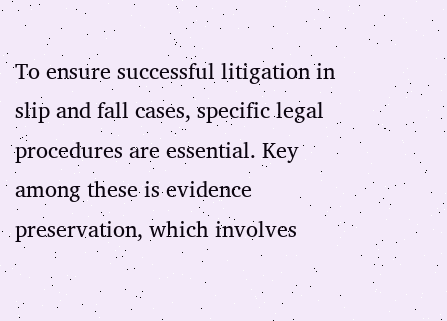To ensure successful litigation in slip and fall cases, specific legal procedures are essential. Key among these is evidence preservation, which involves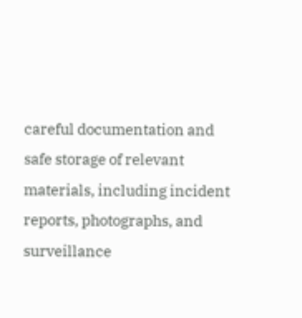careful documentation and safe storage of relevant materials, including incident reports, photographs, and surveillance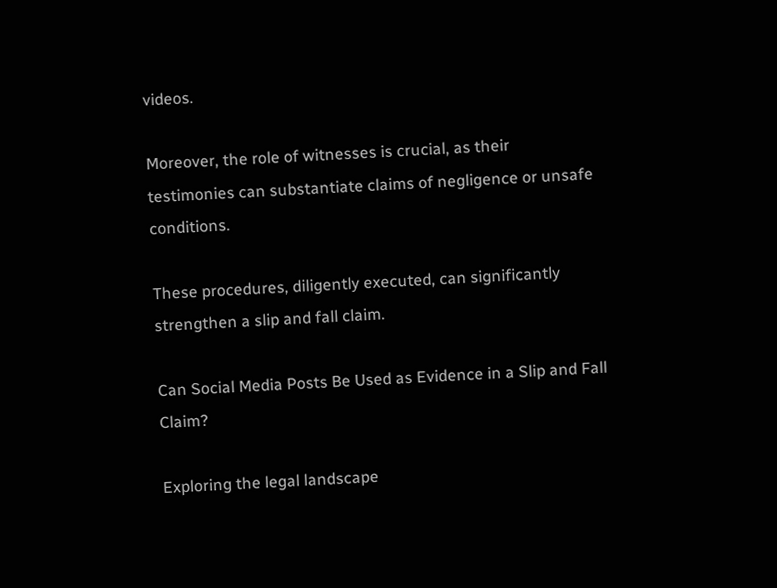videos.

Moreover, the role of witnesses is crucial, as their testimonies can substantiate claims of negligence or unsafe conditions.

These procedures, diligently executed, can significantly strengthen a slip and fall claim.

Can Social Media Posts Be Used as Evidence in a Slip and Fall Claim?

Exploring the legal landscape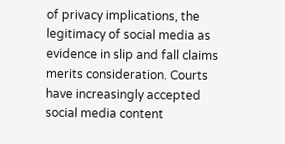of privacy implications, the legitimacy of social media as evidence in slip and fall claims merits consideration. Courts have increasingly accepted social media content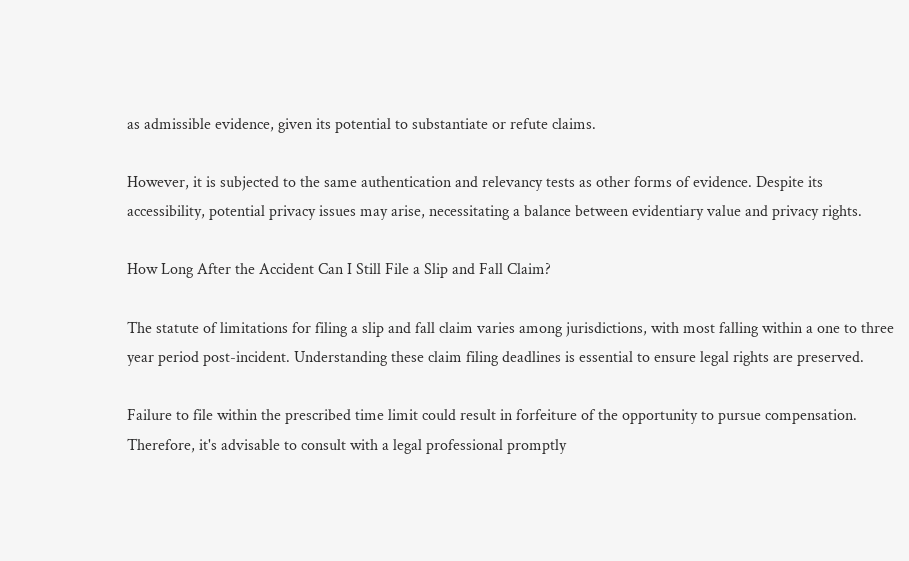as admissible evidence, given its potential to substantiate or refute claims.

However, it is subjected to the same authentication and relevancy tests as other forms of evidence. Despite its accessibility, potential privacy issues may arise, necessitating a balance between evidentiary value and privacy rights.

How Long After the Accident Can I Still File a Slip and Fall Claim?

The statute of limitations for filing a slip and fall claim varies among jurisdictions, with most falling within a one to three year period post-incident. Understanding these claim filing deadlines is essential to ensure legal rights are preserved.

Failure to file within the prescribed time limit could result in forfeiture of the opportunity to pursue compensation. Therefore, it's advisable to consult with a legal professional promptly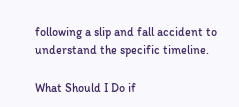following a slip and fall accident to understand the specific timeline.

What Should I Do if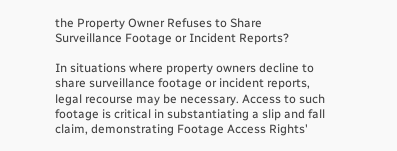the Property Owner Refuses to Share Surveillance Footage or Incident Reports?

In situations where property owners decline to share surveillance footage or incident reports, legal recourse may be necessary. Access to such footage is critical in substantiating a slip and fall claim, demonstrating Footage Access Rights'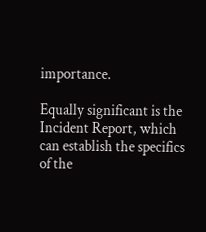importance.

Equally significant is the Incident Report, which can establish the specifics of the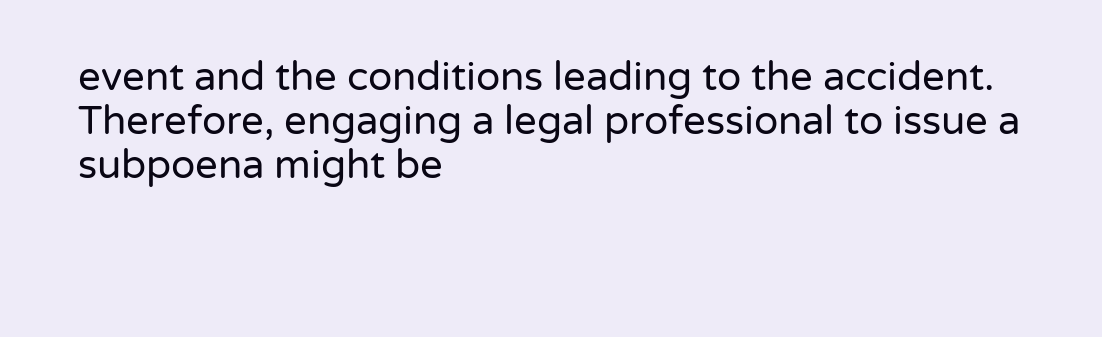event and the conditions leading to the accident. Therefore, engaging a legal professional to issue a subpoena might be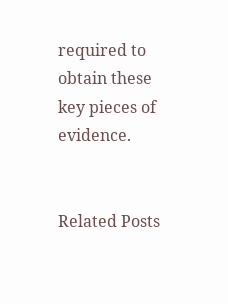required to obtain these key pieces of evidence.


Related Posts